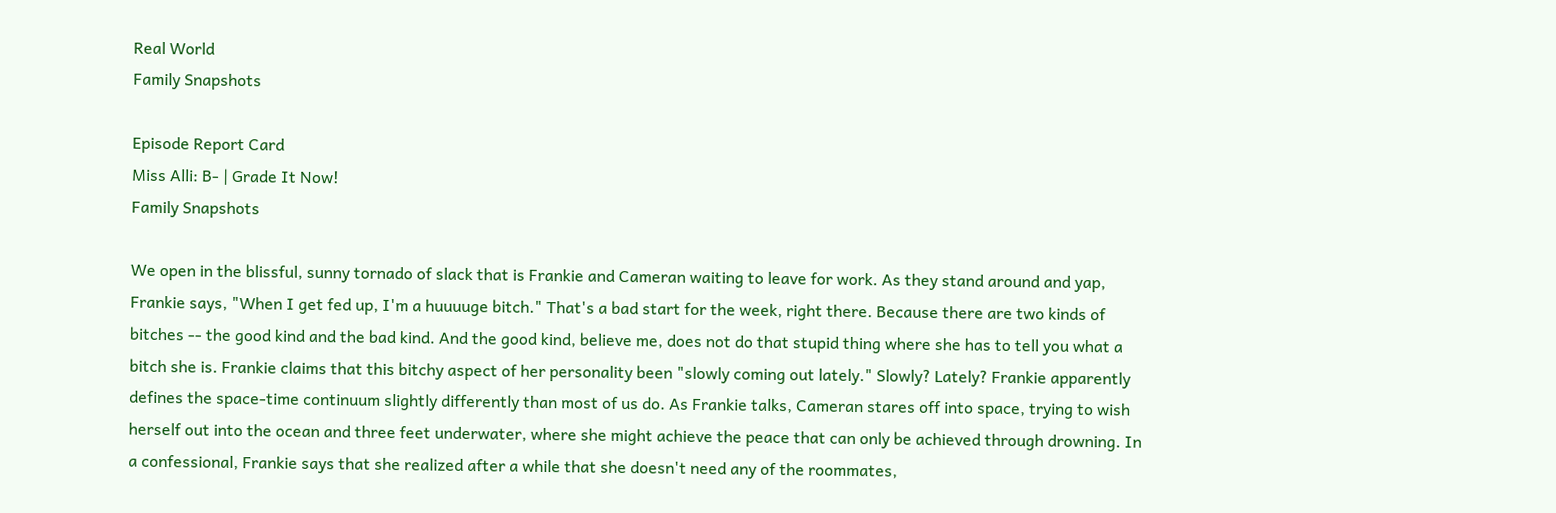Real World
Family Snapshots

Episode Report Card
Miss Alli: B- | Grade It Now!
Family Snapshots

We open in the blissful, sunny tornado of slack that is Frankie and Cameran waiting to leave for work. As they stand around and yap, Frankie says, "When I get fed up, I'm a huuuuge bitch." That's a bad start for the week, right there. Because there are two kinds of bitches -- the good kind and the bad kind. And the good kind, believe me, does not do that stupid thing where she has to tell you what a bitch she is. Frankie claims that this bitchy aspect of her personality been "slowly coming out lately." Slowly? Lately? Frankie apparently defines the space-time continuum slightly differently than most of us do. As Frankie talks, Cameran stares off into space, trying to wish herself out into the ocean and three feet underwater, where she might achieve the peace that can only be achieved through drowning. In a confessional, Frankie says that she realized after a while that she doesn't need any of the roommates,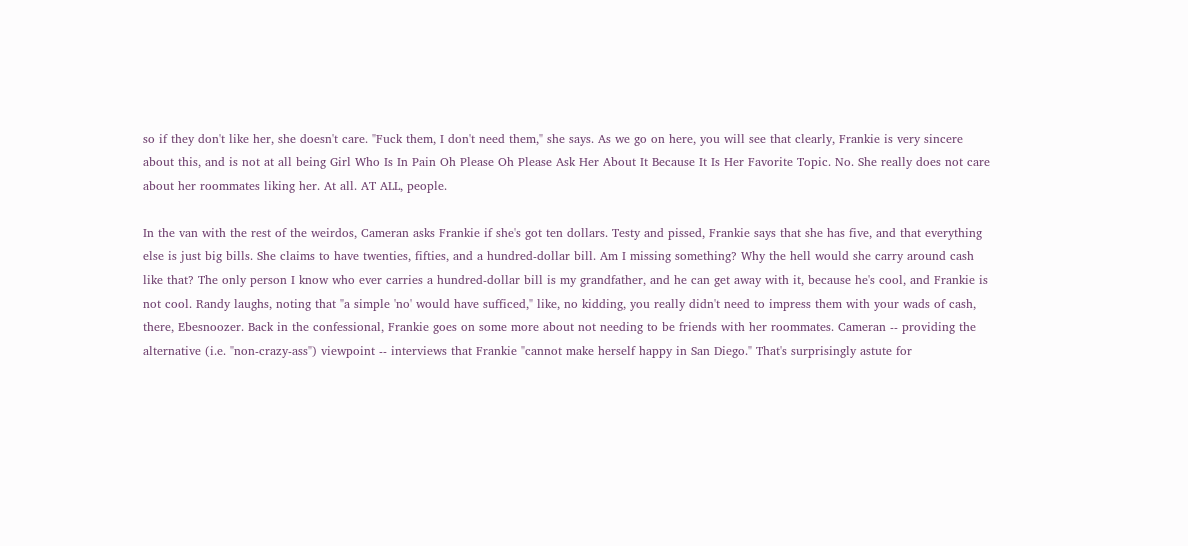so if they don't like her, she doesn't care. "Fuck them, I don't need them," she says. As we go on here, you will see that clearly, Frankie is very sincere about this, and is not at all being Girl Who Is In Pain Oh Please Oh Please Ask Her About It Because It Is Her Favorite Topic. No. She really does not care about her roommates liking her. At all. AT ALL, people.

In the van with the rest of the weirdos, Cameran asks Frankie if she's got ten dollars. Testy and pissed, Frankie says that she has five, and that everything else is just big bills. She claims to have twenties, fifties, and a hundred-dollar bill. Am I missing something? Why the hell would she carry around cash like that? The only person I know who ever carries a hundred-dollar bill is my grandfather, and he can get away with it, because he's cool, and Frankie is not cool. Randy laughs, noting that "a simple 'no' would have sufficed," like, no kidding, you really didn't need to impress them with your wads of cash, there, Ebesnoozer. Back in the confessional, Frankie goes on some more about not needing to be friends with her roommates. Cameran -- providing the alternative (i.e. "non-crazy-ass") viewpoint -- interviews that Frankie "cannot make herself happy in San Diego." That's surprisingly astute for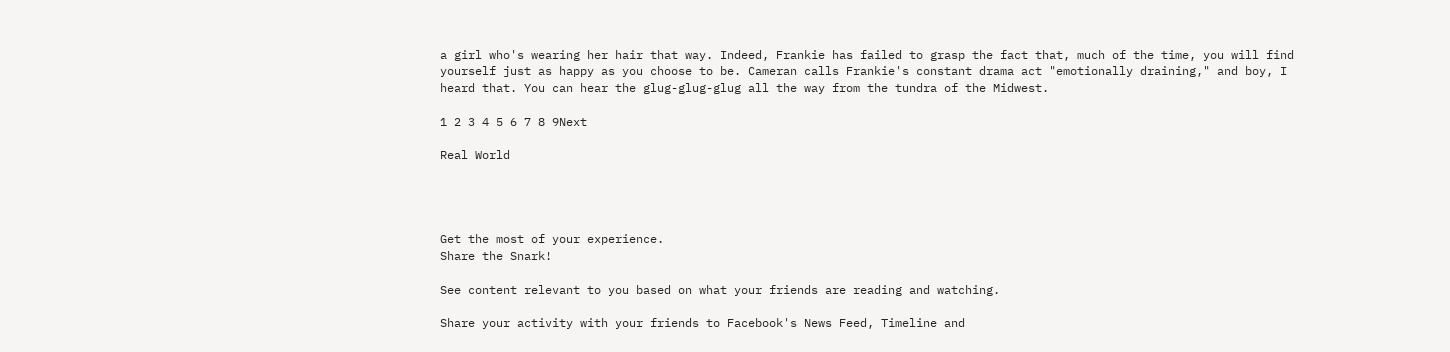a girl who's wearing her hair that way. Indeed, Frankie has failed to grasp the fact that, much of the time, you will find yourself just as happy as you choose to be. Cameran calls Frankie's constant drama act "emotionally draining," and boy, I heard that. You can hear the glug-glug-glug all the way from the tundra of the Midwest.

1 2 3 4 5 6 7 8 9Next

Real World




Get the most of your experience.
Share the Snark!

See content relevant to you based on what your friends are reading and watching.

Share your activity with your friends to Facebook's News Feed, Timeline and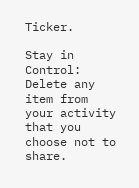Ticker.

Stay in Control: Delete any item from your activity that you choose not to share.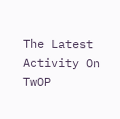The Latest Activity On TwOP